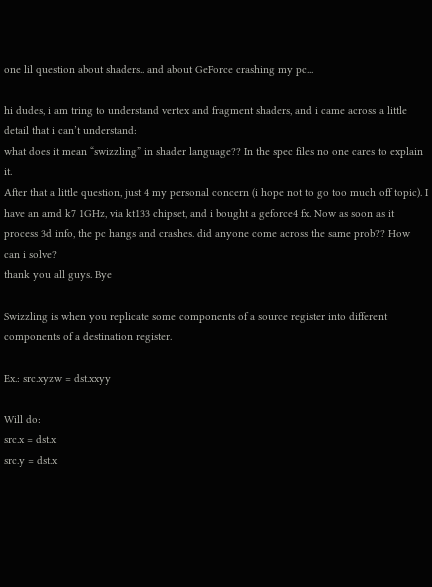one lil question about shaders.. and about GeForce crashing my pc...

hi dudes, i am tring to understand vertex and fragment shaders, and i came across a little detail that i can’t understand:
what does it mean “swizzling” in shader language?? In the spec files no one cares to explain it.
After that a little question, just 4 my personal concern (i hope not to go too much off topic). I have an amd k7 1GHz, via kt133 chipset, and i bought a geforce4 fx. Now as soon as it process 3d info, the pc hangs and crashes. did anyone come across the same prob?? How can i solve?
thank you all guys. Bye

Swizzling is when you replicate some components of a source register into different components of a destination register.

Ex.: src.xyzw = dst.xxyy

Will do:
src.x = dst.x
src.y = dst.x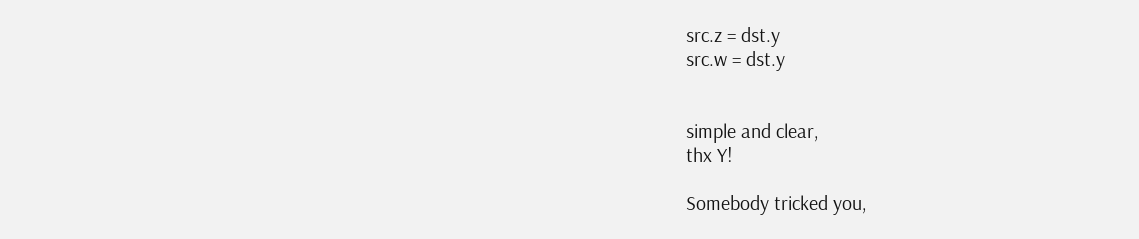src.z = dst.y
src.w = dst.y


simple and clear,
thx Y!

Somebody tricked you,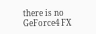there is no GeForce4 FX